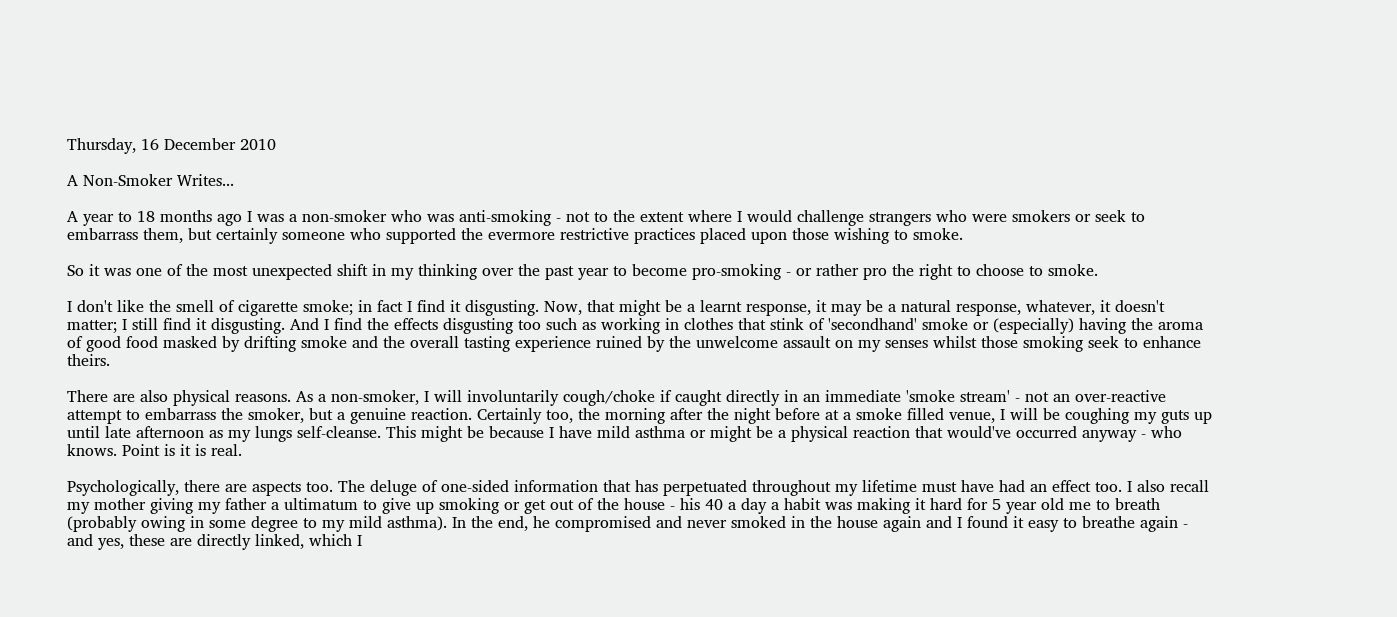Thursday, 16 December 2010

A Non-Smoker Writes...

A year to 18 months ago I was a non-smoker who was anti-smoking - not to the extent where I would challenge strangers who were smokers or seek to embarrass them, but certainly someone who supported the evermore restrictive practices placed upon those wishing to smoke.

So it was one of the most unexpected shift in my thinking over the past year to become pro-smoking - or rather pro the right to choose to smoke.

I don't like the smell of cigarette smoke; in fact I find it disgusting. Now, that might be a learnt response, it may be a natural response, whatever, it doesn't matter; I still find it disgusting. And I find the effects disgusting too such as working in clothes that stink of 'secondhand' smoke or (especially) having the aroma of good food masked by drifting smoke and the overall tasting experience ruined by the unwelcome assault on my senses whilst those smoking seek to enhance theirs.

There are also physical reasons. As a non-smoker, I will involuntarily cough/choke if caught directly in an immediate 'smoke stream' - not an over-reactive attempt to embarrass the smoker, but a genuine reaction. Certainly too, the morning after the night before at a smoke filled venue, I will be coughing my guts up until late afternoon as my lungs self-cleanse. This might be because I have mild asthma or might be a physical reaction that would've occurred anyway - who knows. Point is it is real.

Psychologically, there are aspects too. The deluge of one-sided information that has perpetuated throughout my lifetime must have had an effect too. I also recall my mother giving my father a ultimatum to give up smoking or get out of the house - his 40 a day a habit was making it hard for 5 year old me to breath (probably owing in some degree to my mild asthma). In the end, he compromised and never smoked in the house again and I found it easy to breathe again - and yes, these are directly linked, which I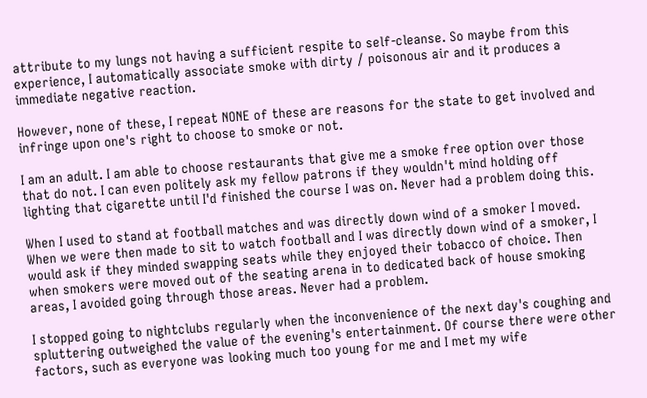attribute to my lungs not having a sufficient respite to self-cleanse. So maybe from this experience, I automatically associate smoke with dirty / poisonous air and it produces a immediate negative reaction.

However, none of these, I repeat NONE of these are reasons for the state to get involved and infringe upon one's right to choose to smoke or not.

I am an adult. I am able to choose restaurants that give me a smoke free option over those that do not. I can even politely ask my fellow patrons if they wouldn't mind holding off lighting that cigarette until I'd finished the course I was on. Never had a problem doing this.

When I used to stand at football matches and was directly down wind of a smoker I moved. When we were then made to sit to watch football and I was directly down wind of a smoker, I would ask if they minded swapping seats while they enjoyed their tobacco of choice. Then when smokers were moved out of the seating arena in to dedicated back of house smoking areas, I avoided going through those areas. Never had a problem.

I stopped going to nightclubs regularly when the inconvenience of the next day's coughing and spluttering outweighed the value of the evening's entertainment. Of course there were other factors, such as everyone was looking much too young for me and I met my wife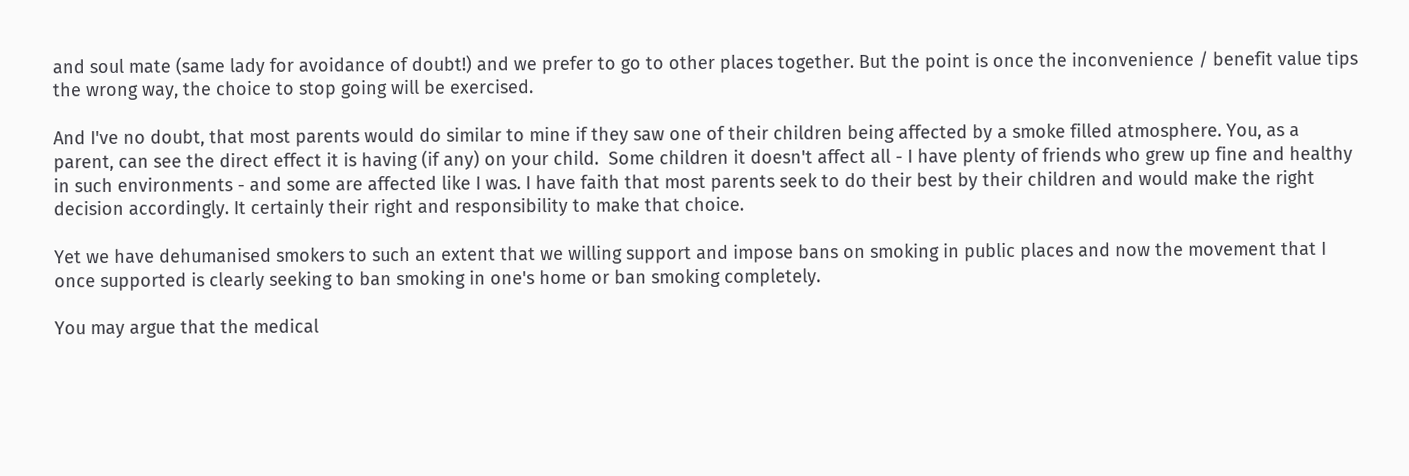and soul mate (same lady for avoidance of doubt!) and we prefer to go to other places together. But the point is once the inconvenience / benefit value tips the wrong way, the choice to stop going will be exercised.

And I've no doubt, that most parents would do similar to mine if they saw one of their children being affected by a smoke filled atmosphere. You, as a parent, can see the direct effect it is having (if any) on your child.  Some children it doesn't affect all - I have plenty of friends who grew up fine and healthy in such environments - and some are affected like I was. I have faith that most parents seek to do their best by their children and would make the right decision accordingly. It certainly their right and responsibility to make that choice.

Yet we have dehumanised smokers to such an extent that we willing support and impose bans on smoking in public places and now the movement that I once supported is clearly seeking to ban smoking in one's home or ban smoking completely.

You may argue that the medical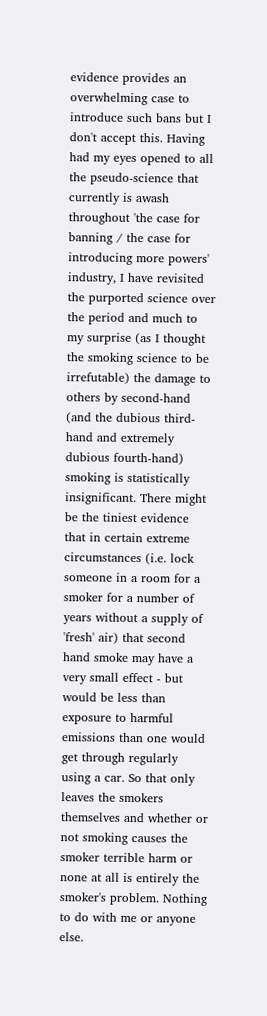evidence provides an overwhelming case to introduce such bans but I don't accept this. Having had my eyes opened to all the pseudo-science that currently is awash throughout 'the case for banning / the case for introducing more powers' industry, I have revisited the purported science over the period and much to my surprise (as I thought the smoking science to be irrefutable) the damage to others by second-hand (and the dubious third-hand and extremely dubious fourth-hand) smoking is statistically insignificant. There might be the tiniest evidence that in certain extreme circumstances (i.e. lock someone in a room for a smoker for a number of years without a supply of 'fresh' air) that second hand smoke may have a very small effect - but would be less than exposure to harmful emissions than one would get through regularly using a car. So that only leaves the smokers themselves and whether or not smoking causes the smoker terrible harm or none at all is entirely the smoker's problem. Nothing to do with me or anyone else.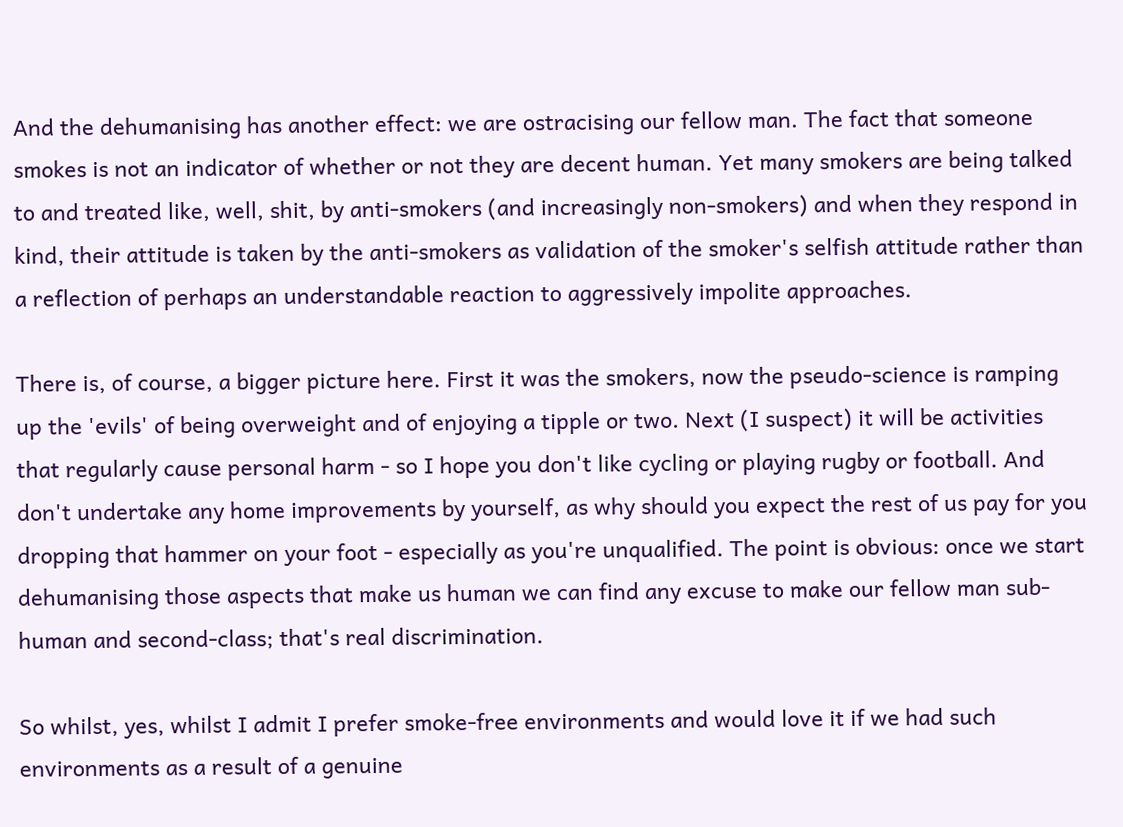And the dehumanising has another effect: we are ostracising our fellow man. The fact that someone smokes is not an indicator of whether or not they are decent human. Yet many smokers are being talked to and treated like, well, shit, by anti-smokers (and increasingly non-smokers) and when they respond in kind, their attitude is taken by the anti-smokers as validation of the smoker's selfish attitude rather than a reflection of perhaps an understandable reaction to aggressively impolite approaches.

There is, of course, a bigger picture here. First it was the smokers, now the pseudo-science is ramping up the 'evils' of being overweight and of enjoying a tipple or two. Next (I suspect) it will be activities that regularly cause personal harm - so I hope you don't like cycling or playing rugby or football. And don't undertake any home improvements by yourself, as why should you expect the rest of us pay for you dropping that hammer on your foot - especially as you're unqualified. The point is obvious: once we start dehumanising those aspects that make us human we can find any excuse to make our fellow man sub-human and second-class; that's real discrimination.

So whilst, yes, whilst I admit I prefer smoke-free environments and would love it if we had such environments as a result of a genuine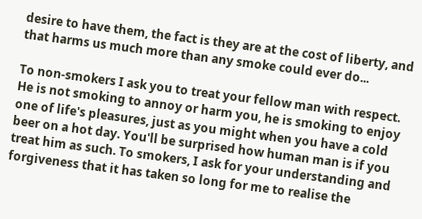desire to have them, the fact is they are at the cost of liberty, and that harms us much more than any smoke could ever do...

To non-smokers I ask you to treat your fellow man with respect. He is not smoking to annoy or harm you, he is smoking to enjoy one of life's pleasures, just as you might when you have a cold beer on a hot day. You'll be surprised how human man is if you treat him as such. To smokers, I ask for your understanding and forgiveness that it has taken so long for me to realise the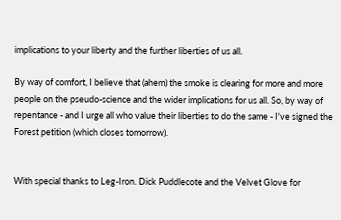implications to your liberty and the further liberties of us all.

By way of comfort, I believe that (ahem) the smoke is clearing for more and more people on the pseudo-science and the wider implications for us all. So, by way of repentance - and I urge all who value their liberties to do the same - I've signed the Forest petition (which closes tomorrow).


With special thanks to Leg-Iron. Dick Puddlecote and the Velvet Glove for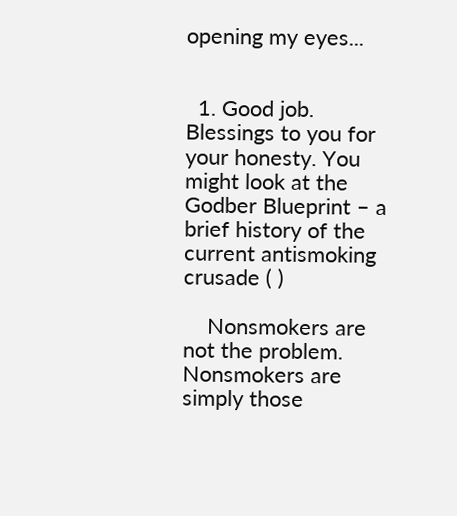opening my eyes...


  1. Good job. Blessings to you for your honesty. You might look at the Godber Blueprint – a brief history of the current antismoking crusade ( )

    Nonsmokers are not the problem. Nonsmokers are simply those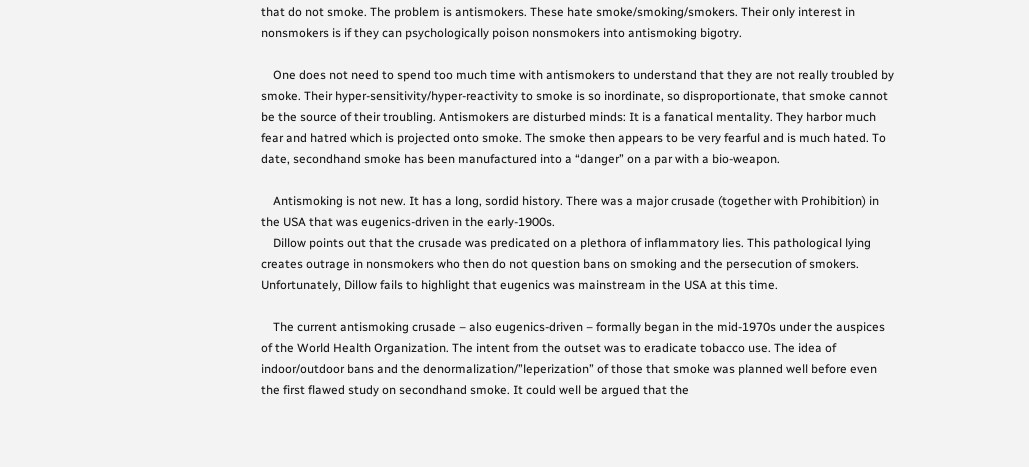that do not smoke. The problem is antismokers. These hate smoke/smoking/smokers. Their only interest in nonsmokers is if they can psychologically poison nonsmokers into antismoking bigotry.

    One does not need to spend too much time with antismokers to understand that they are not really troubled by smoke. Their hyper-sensitivity/hyper-reactivity to smoke is so inordinate, so disproportionate, that smoke cannot be the source of their troubling. Antismokers are disturbed minds: It is a fanatical mentality. They harbor much fear and hatred which is projected onto smoke. The smoke then appears to be very fearful and is much hated. To date, secondhand smoke has been manufactured into a “danger” on a par with a bio-weapon.

    Antismoking is not new. It has a long, sordid history. There was a major crusade (together with Prohibition) in the USA that was eugenics-driven in the early-1900s.
    Dillow points out that the crusade was predicated on a plethora of inflammatory lies. This pathological lying creates outrage in nonsmokers who then do not question bans on smoking and the persecution of smokers. Unfortunately, Dillow fails to highlight that eugenics was mainstream in the USA at this time.

    The current antismoking crusade – also eugenics-driven – formally began in the mid-1970s under the auspices of the World Health Organization. The intent from the outset was to eradicate tobacco use. The idea of indoor/outdoor bans and the denormalization/”leperization” of those that smoke was planned well before even the first flawed study on secondhand smoke. It could well be argued that the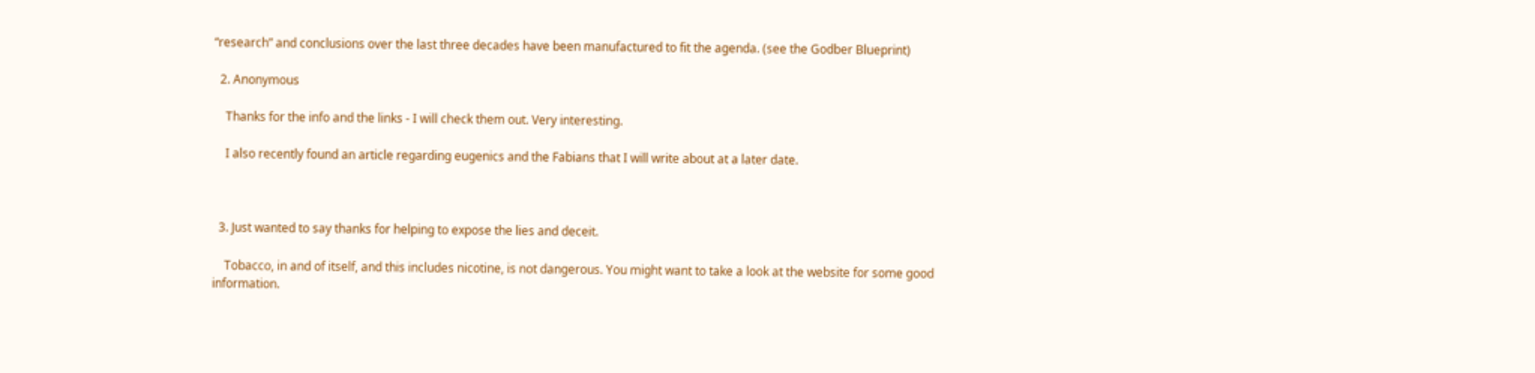“research” and conclusions over the last three decades have been manufactured to fit the agenda. (see the Godber Blueprint)

  2. Anonymous

    Thanks for the info and the links - I will check them out. Very interesting.

    I also recently found an article regarding eugenics and the Fabians that I will write about at a later date.



  3. Just wanted to say thanks for helping to expose the lies and deceit.

    Tobacco, in and of itself, and this includes nicotine, is not dangerous. You might want to take a look at the website for some good information.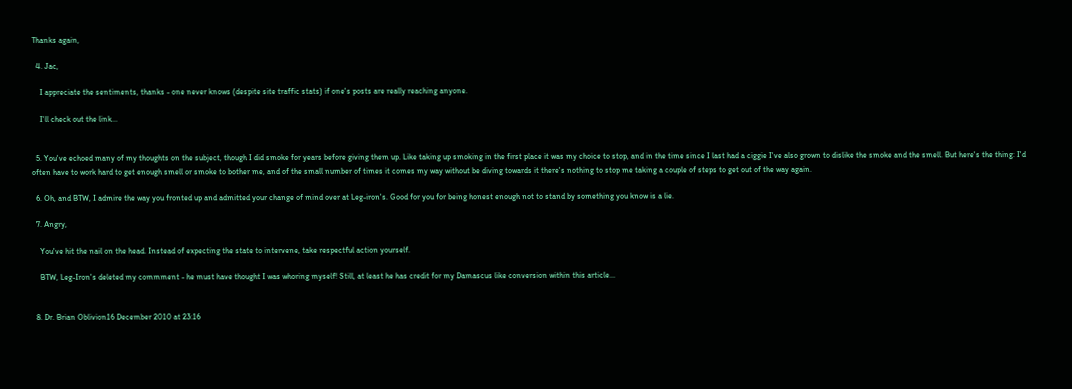Thanks again,

  4. Jac,

    I appreciate the sentiments, thanks - one never knows (despite site traffic stats) if one's posts are really reaching anyone.

    I'll check out the link...


  5. You've echoed many of my thoughts on the subject, though I did smoke for years before giving them up. Like taking up smoking in the first place it was my choice to stop, and in the time since I last had a ciggie I've also grown to dislike the smoke and the smell. But here's the thing: I'd often have to work hard to get enough smell or smoke to bother me, and of the small number of times it comes my way without be diving towards it there's nothing to stop me taking a couple of steps to get out of the way again.

  6. Oh, and BTW, I admire the way you fronted up and admitted your change of mind over at Leg-iron's. Good for you for being honest enough not to stand by something you know is a lie.

  7. Angry,

    You've hit the nail on the head. Instead of expecting the state to intervene, take respectful action yourself.

    BTW, Leg-Iron's deleted my commment - he must have thought I was whoring myself! Still, at least he has credit for my Damascus like conversion within this article...


  8. Dr. Brian Oblivion16 December 2010 at 23:16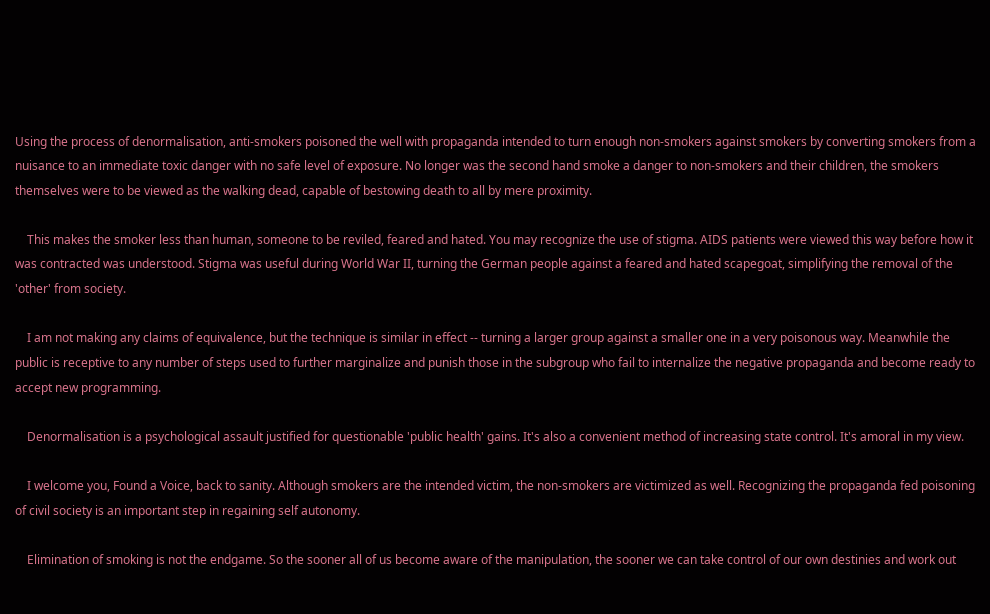Using the process of denormalisation, anti-smokers poisoned the well with propaganda intended to turn enough non-smokers against smokers by converting smokers from a nuisance to an immediate toxic danger with no safe level of exposure. No longer was the second hand smoke a danger to non-smokers and their children, the smokers themselves were to be viewed as the walking dead, capable of bestowing death to all by mere proximity.

    This makes the smoker less than human, someone to be reviled, feared and hated. You may recognize the use of stigma. AIDS patients were viewed this way before how it was contracted was understood. Stigma was useful during World War II, turning the German people against a feared and hated scapegoat, simplifying the removal of the 'other' from society.

    I am not making any claims of equivalence, but the technique is similar in effect -- turning a larger group against a smaller one in a very poisonous way. Meanwhile the public is receptive to any number of steps used to further marginalize and punish those in the subgroup who fail to internalize the negative propaganda and become ready to accept new programming.

    Denormalisation is a psychological assault justified for questionable 'public health' gains. It's also a convenient method of increasing state control. It's amoral in my view.

    I welcome you, Found a Voice, back to sanity. Although smokers are the intended victim, the non-smokers are victimized as well. Recognizing the propaganda fed poisoning of civil society is an important step in regaining self autonomy.

    Elimination of smoking is not the endgame. So the sooner all of us become aware of the manipulation, the sooner we can take control of our own destinies and work out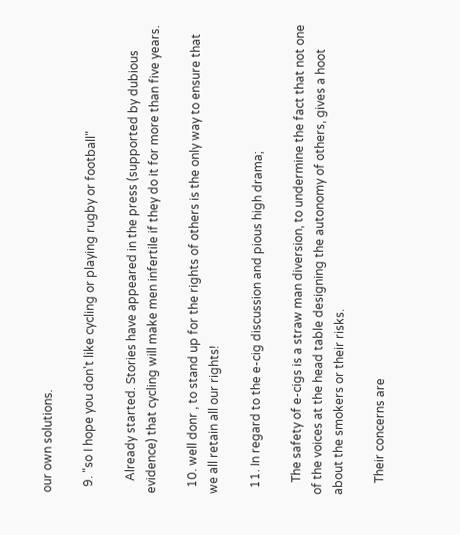our own solutions.

  9. "so I hope you don't like cycling or playing rugby or football"

    Already started. Stories have appeared in the press (supported by dubious evidence) that cycling will make men infertile if they do it for more than five years.

  10. well donr , to stand up for the rights of others is the only way to ensure that we all retain all our rights!

  11. In regard to the e-cig discussion and pious high drama;

    The safety of e-cigs is a straw man diversion, to undermine the fact that not one of the voices at the head table designing the autonomy of others, gives a hoot about the smokers or their risks.

    Their concerns are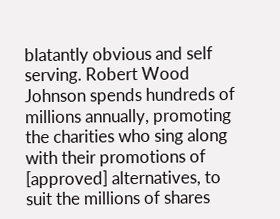blatantly obvious and self serving. Robert Wood Johnson spends hundreds of millions annually, promoting the charities who sing along with their promotions of [approved] alternatives, to suit the millions of shares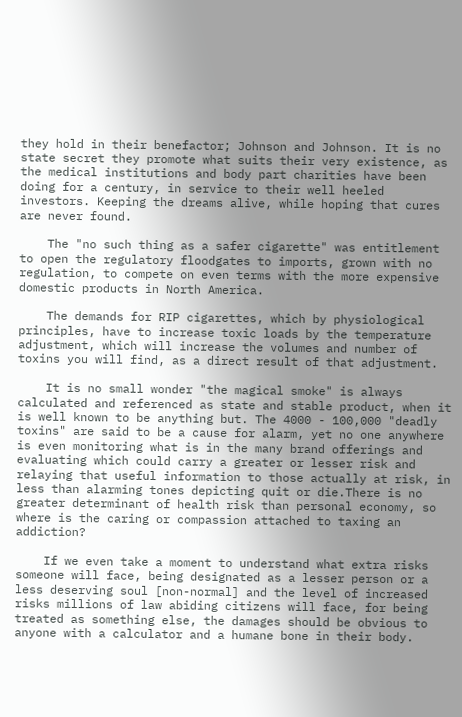they hold in their benefactor; Johnson and Johnson. It is no state secret they promote what suits their very existence, as the medical institutions and body part charities have been doing for a century, in service to their well heeled investors. Keeping the dreams alive, while hoping that cures are never found.

    The "no such thing as a safer cigarette" was entitlement to open the regulatory floodgates to imports, grown with no regulation, to compete on even terms with the more expensive domestic products in North America.

    The demands for RIP cigarettes, which by physiological principles, have to increase toxic loads by the temperature adjustment, which will increase the volumes and number of toxins you will find, as a direct result of that adjustment.

    It is no small wonder "the magical smoke" is always calculated and referenced as state and stable product, when it is well known to be anything but. The 4000 - 100,000 "deadly toxins" are said to be a cause for alarm, yet no one anywhere is even monitoring what is in the many brand offerings and evaluating which could carry a greater or lesser risk and relaying that useful information to those actually at risk, in less than alarming tones depicting quit or die.There is no greater determinant of health risk than personal economy, so where is the caring or compassion attached to taxing an addiction?

    If we even take a moment to understand what extra risks someone will face, being designated as a lesser person or a less deserving soul [non-normal] and the level of increased risks millions of law abiding citizens will face, for being treated as something else, the damages should be obvious to anyone with a calculator and a humane bone in their body.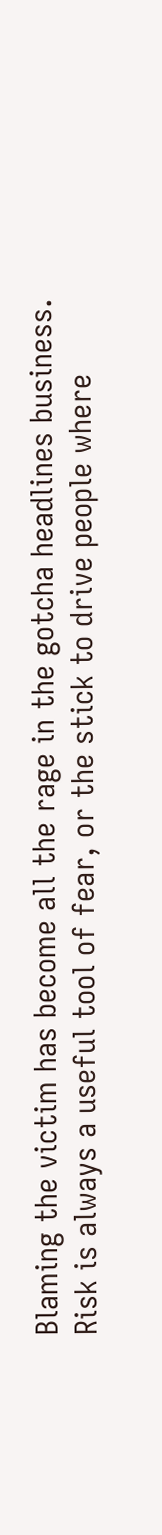Blaming the victim has become all the rage in the gotcha headlines business. Risk is always a useful tool of fear, or the stick to drive people where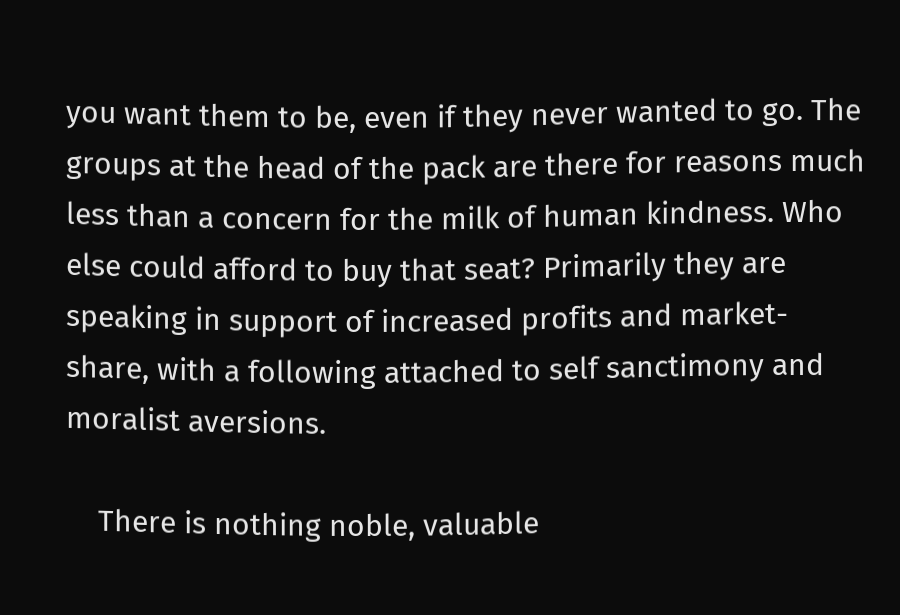you want them to be, even if they never wanted to go. The groups at the head of the pack are there for reasons much less than a concern for the milk of human kindness. Who else could afford to buy that seat? Primarily they are speaking in support of increased profits and market-share, with a following attached to self sanctimony and moralist aversions.

    There is nothing noble, valuable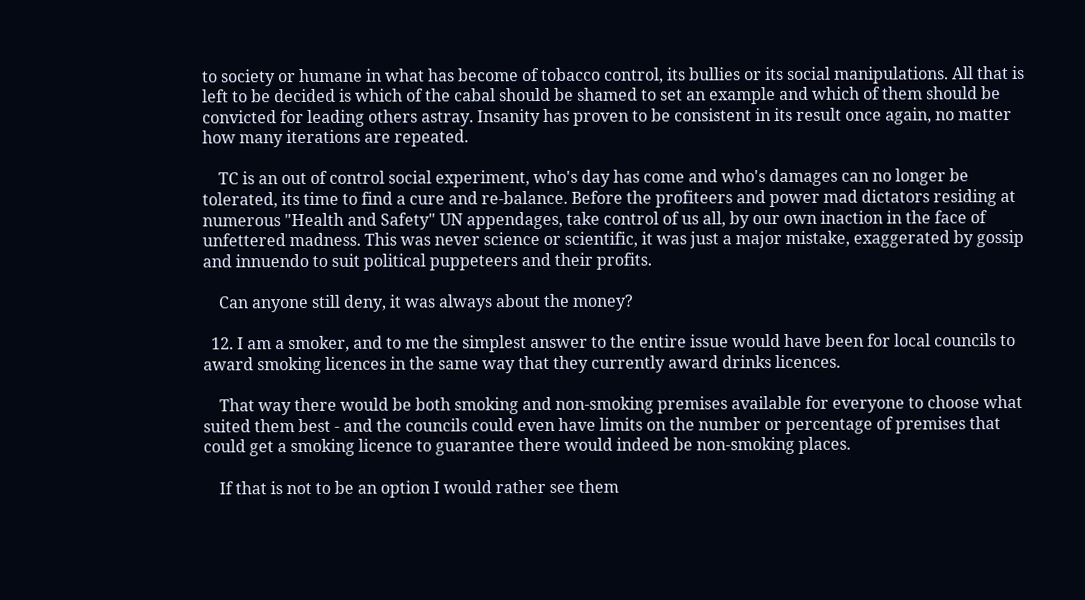to society or humane in what has become of tobacco control, its bullies or its social manipulations. All that is left to be decided is which of the cabal should be shamed to set an example and which of them should be convicted for leading others astray. Insanity has proven to be consistent in its result once again, no matter how many iterations are repeated.

    TC is an out of control social experiment, who's day has come and who's damages can no longer be tolerated, its time to find a cure and re-balance. Before the profiteers and power mad dictators residing at numerous "Health and Safety" UN appendages, take control of us all, by our own inaction in the face of unfettered madness. This was never science or scientific, it was just a major mistake, exaggerated by gossip and innuendo to suit political puppeteers and their profits.

    Can anyone still deny, it was always about the money?

  12. I am a smoker, and to me the simplest answer to the entire issue would have been for local councils to award smoking licences in the same way that they currently award drinks licences.

    That way there would be both smoking and non-smoking premises available for everyone to choose what suited them best - and the councils could even have limits on the number or percentage of premises that could get a smoking licence to guarantee there would indeed be non-smoking places.

    If that is not to be an option I would rather see them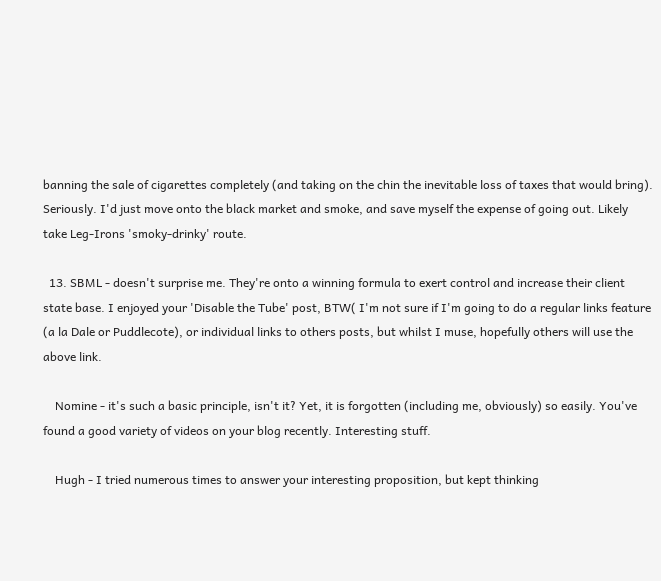banning the sale of cigarettes completely (and taking on the chin the inevitable loss of taxes that would bring). Seriously. I'd just move onto the black market and smoke, and save myself the expense of going out. Likely take Leg-Irons 'smoky-drinky' route.

  13. SBML - doesn't surprise me. They're onto a winning formula to exert control and increase their client state base. I enjoyed your 'Disable the Tube' post, BTW( I'm not sure if I'm going to do a regular links feature (a la Dale or Puddlecote), or individual links to others posts, but whilst I muse, hopefully others will use the above link.

    Nomine - it's such a basic principle, isn't it? Yet, it is forgotten (including me, obviously) so easily. You've found a good variety of videos on your blog recently. Interesting stuff.

    Hugh - I tried numerous times to answer your interesting proposition, but kept thinking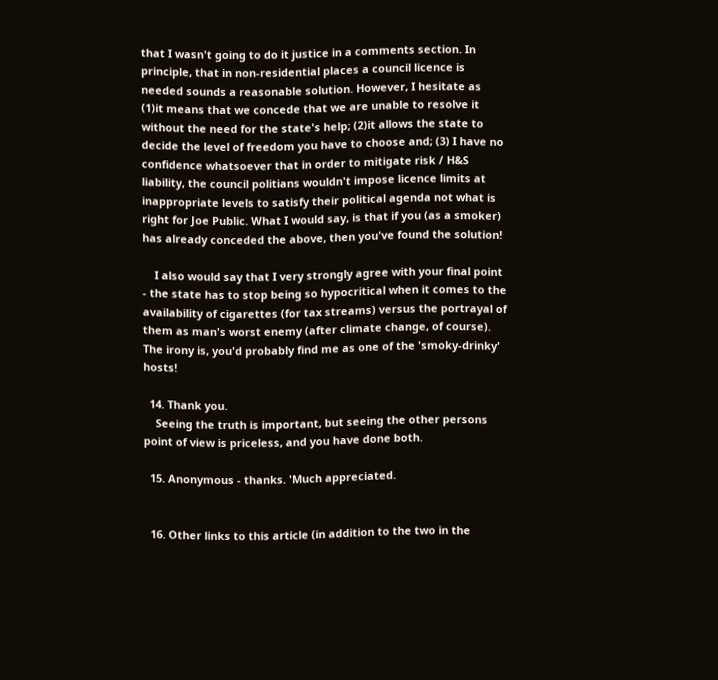that I wasn't going to do it justice in a comments section. In principle, that in non-residential places a council licence is needed sounds a reasonable solution. However, I hesitate as (1)it means that we concede that we are unable to resolve it without the need for the state's help; (2)it allows the state to decide the level of freedom you have to choose and; (3) I have no confidence whatsoever that in order to mitigate risk / H&S liability, the council politians wouldn't impose licence limits at inappropriate levels to satisfy their political agenda not what is right for Joe Public. What I would say, is that if you (as a smoker) has already conceded the above, then you've found the solution!

    I also would say that I very strongly agree with your final point - the state has to stop being so hypocritical when it comes to the availability of cigarettes (for tax streams) versus the portrayal of them as man's worst enemy (after climate change, of course). The irony is, you'd probably find me as one of the 'smoky-drinky' hosts!

  14. Thank you.
    Seeing the truth is important, but seeing the other persons point of view is priceless, and you have done both.

  15. Anonymous - thanks. 'Much appreciated.


  16. Other links to this article (in addition to the two in the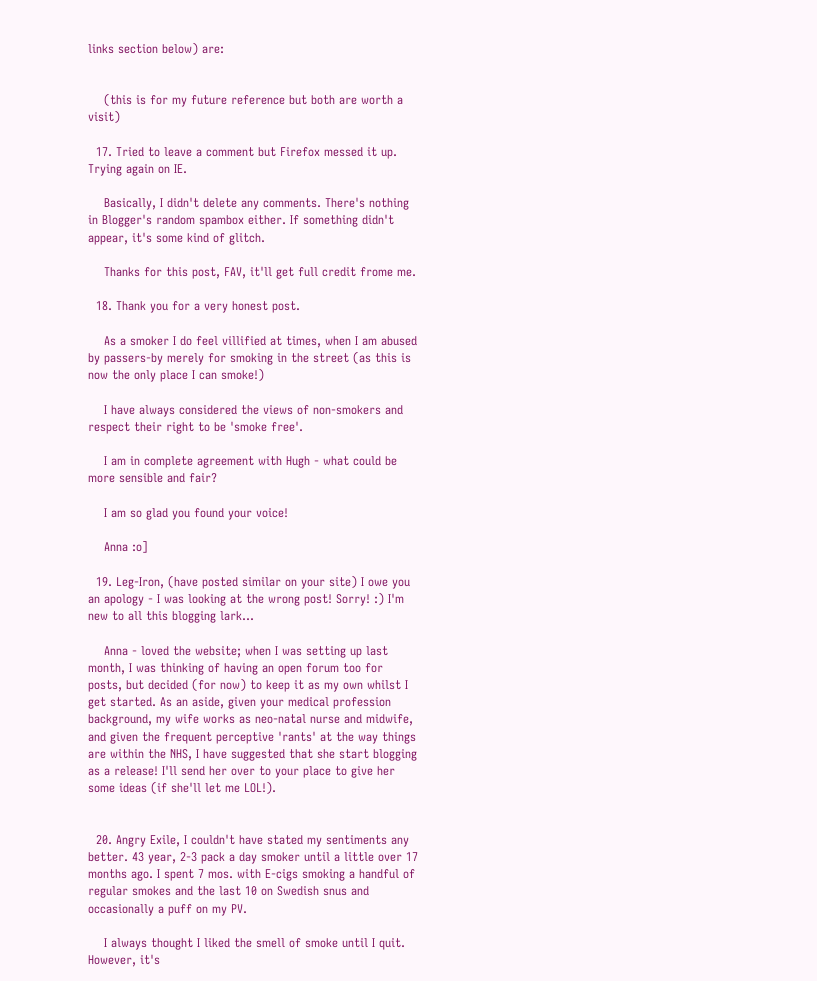links section below) are:


    (this is for my future reference but both are worth a visit)

  17. Tried to leave a comment but Firefox messed it up. Trying again on IE.

    Basically, I didn't delete any comments. There's nothing in Blogger's random spambox either. If something didn't appear, it's some kind of glitch.

    Thanks for this post, FAV, it'll get full credit frome me.

  18. Thank you for a very honest post.

    As a smoker I do feel villified at times, when I am abused by passers-by merely for smoking in the street (as this is now the only place I can smoke!)

    I have always considered the views of non-smokers and respect their right to be 'smoke free'.

    I am in complete agreement with Hugh - what could be more sensible and fair?

    I am so glad you found your voice!

    Anna :o]

  19. Leg-Iron, (have posted similar on your site) I owe you an apology - I was looking at the wrong post! Sorry! :) I'm new to all this blogging lark...

    Anna - loved the website; when I was setting up last month, I was thinking of having an open forum too for posts, but decided (for now) to keep it as my own whilst I get started. As an aside, given your medical profession background, my wife works as neo-natal nurse and midwife, and given the frequent perceptive 'rants' at the way things are within the NHS, I have suggested that she start blogging as a release! I'll send her over to your place to give her some ideas (if she'll let me LOL!).


  20. Angry Exile, I couldn't have stated my sentiments any better. 43 year, 2-3 pack a day smoker until a little over 17 months ago. I spent 7 mos. with E-cigs smoking a handful of regular smokes and the last 10 on Swedish snus and occasionally a puff on my PV.

    I always thought I liked the smell of smoke until I quit. However, it's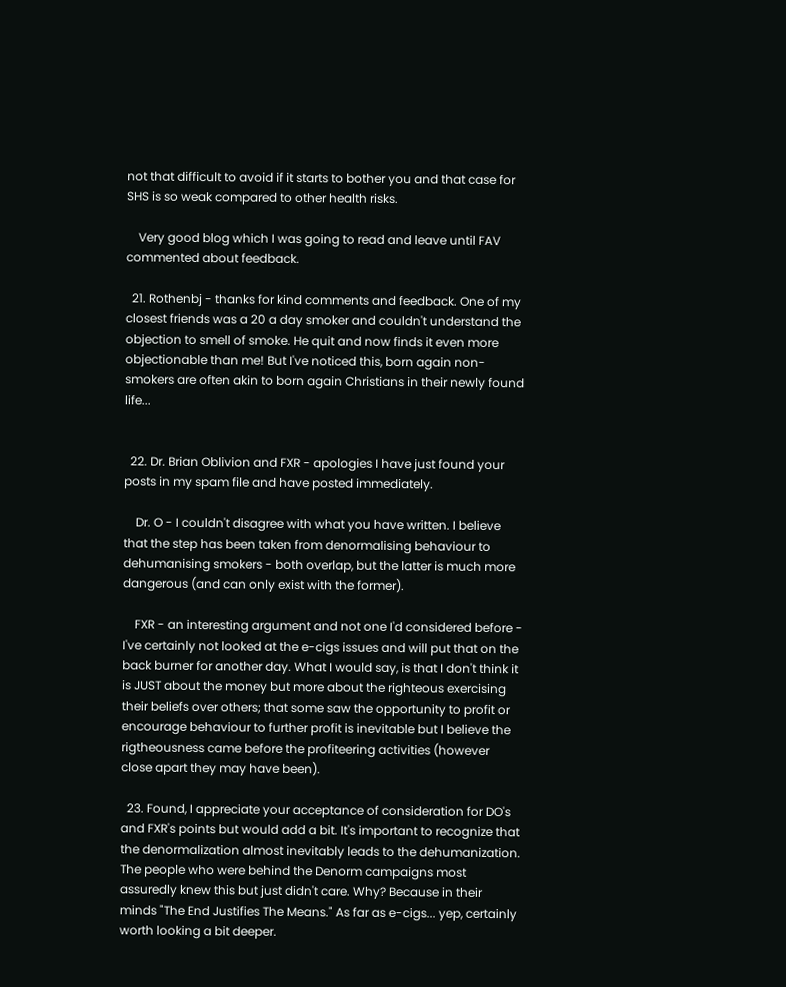not that difficult to avoid if it starts to bother you and that case for SHS is so weak compared to other health risks.

    Very good blog which I was going to read and leave until FAV commented about feedback.

  21. Rothenbj - thanks for kind comments and feedback. One of my closest friends was a 20 a day smoker and couldn't understand the objection to smell of smoke. He quit and now finds it even more objectionable than me! But I've noticed this, born again non-smokers are often akin to born again Christians in their newly found life...


  22. Dr. Brian Oblivion and FXR - apologies I have just found your posts in my spam file and have posted immediately.

    Dr. O - I couldn't disagree with what you have written. I believe that the step has been taken from denormalising behaviour to dehumanising smokers - both overlap, but the latter is much more dangerous (and can only exist with the former).

    FXR - an interesting argument and not one I'd considered before - I've certainly not looked at the e-cigs issues and will put that on the back burner for another day. What I would say, is that I don't think it is JUST about the money but more about the righteous exercising their beliefs over others; that some saw the opportunity to profit or encourage behaviour to further profit is inevitable but I believe the rigtheousness came before the profiteering activities (however close apart they may have been).

  23. Found, I appreciate your acceptance of consideration for DO's and FXR's points but would add a bit. It's important to recognize that the denormalization almost inevitably leads to the dehumanization. The people who were behind the Denorm campaigns most assuredly knew this but just didn't care. Why? Because in their minds "The End Justifies The Means." As far as e-cigs... yep, certainly worth looking a bit deeper.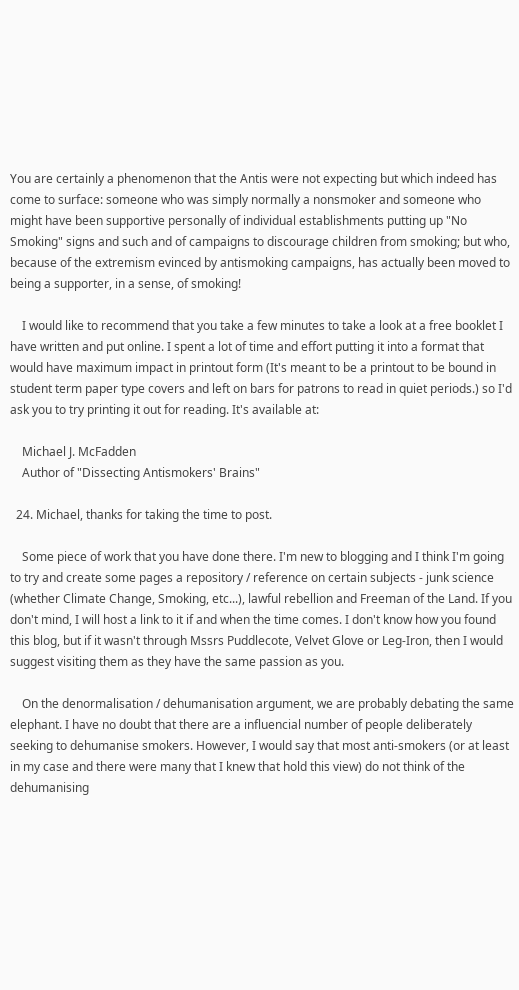You are certainly a phenomenon that the Antis were not expecting but which indeed has come to surface: someone who was simply normally a nonsmoker and someone who might have been supportive personally of individual establishments putting up "No Smoking" signs and such and of campaigns to discourage children from smoking; but who, because of the extremism evinced by antismoking campaigns, has actually been moved to being a supporter, in a sense, of smoking!

    I would like to recommend that you take a few minutes to take a look at a free booklet I have written and put online. I spent a lot of time and effort putting it into a format that would have maximum impact in printout form (It's meant to be a printout to be bound in student term paper type covers and left on bars for patrons to read in quiet periods.) so I'd ask you to try printing it out for reading. It's available at:

    Michael J. McFadden
    Author of "Dissecting Antismokers' Brains"

  24. Michael, thanks for taking the time to post.

    Some piece of work that you have done there. I'm new to blogging and I think I'm going to try and create some pages a repository / reference on certain subjects - junk science (whether Climate Change, Smoking, etc...), lawful rebellion and Freeman of the Land. If you don't mind, I will host a link to it if and when the time comes. I don't know how you found this blog, but if it wasn't through Mssrs Puddlecote, Velvet Glove or Leg-Iron, then I would suggest visiting them as they have the same passion as you.

    On the denormalisation / dehumanisation argument, we are probably debating the same elephant. I have no doubt that there are a influencial number of people deliberately seeking to dehumanise smokers. However, I would say that most anti-smokers (or at least in my case and there were many that I knew that hold this view) do not think of the dehumanising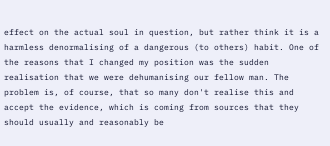effect on the actual soul in question, but rather think it is a harmless denormalising of a dangerous (to others) habit. One of the reasons that I changed my position was the sudden realisation that we were dehumanising our fellow man. The problem is, of course, that so many don't realise this and accept the evidence, which is coming from sources that they should usually and reasonably be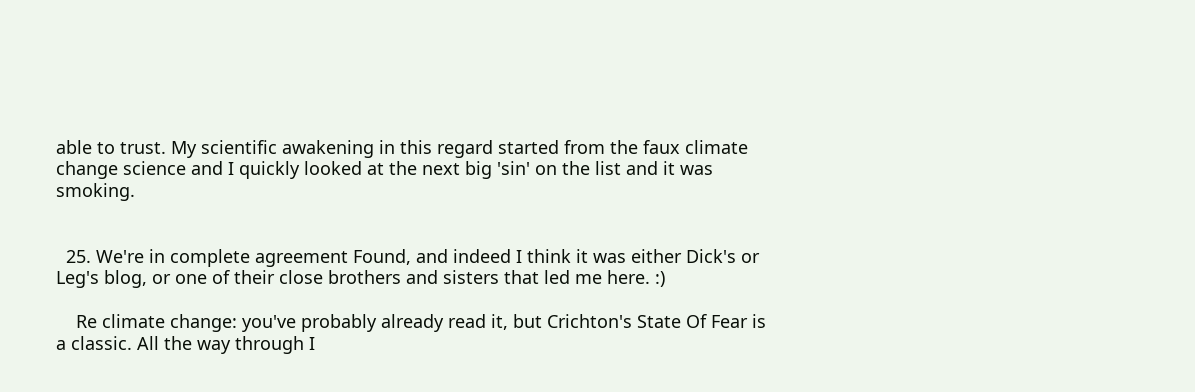able to trust. My scientific awakening in this regard started from the faux climate change science and I quickly looked at the next big 'sin' on the list and it was smoking.


  25. We're in complete agreement Found, and indeed I think it was either Dick's or Leg's blog, or one of their close brothers and sisters that led me here. :)

    Re climate change: you've probably already read it, but Crichton's State Of Fear is a classic. All the way through I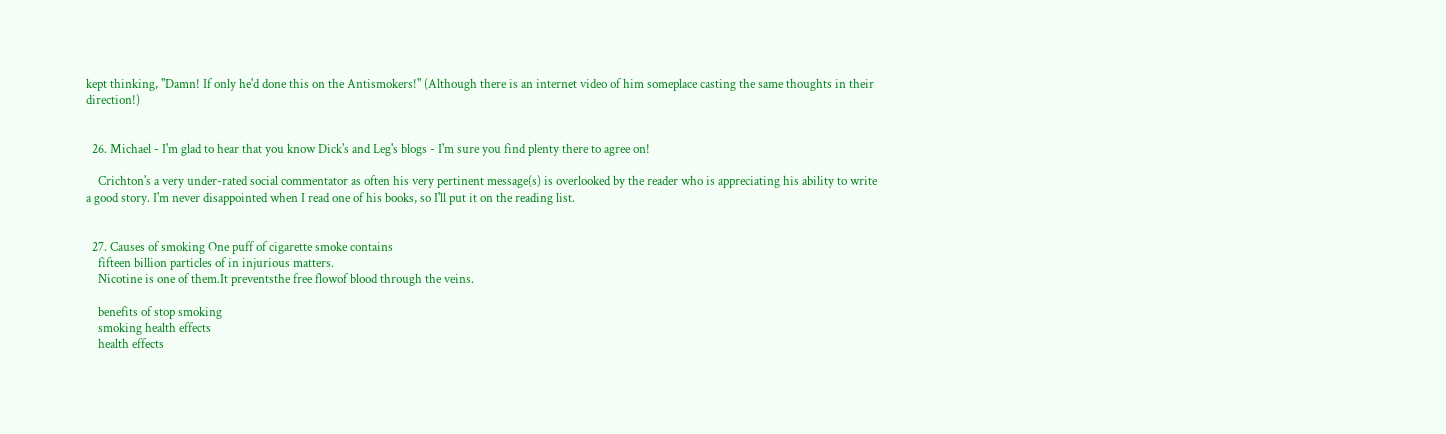kept thinking, "Damn! If only he'd done this on the Antismokers!" (Although there is an internet video of him someplace casting the same thoughts in their direction!)


  26. Michael - I'm glad to hear that you know Dick's and Leg's blogs - I'm sure you find plenty there to agree on!

    Crichton's a very under-rated social commentator as often his very pertinent message(s) is overlooked by the reader who is appreciating his ability to write a good story. I'm never disappointed when I read one of his books, so I'll put it on the reading list.


  27. Causes of smoking One puff of cigarette smoke contains
    fifteen billion particles of in injurious matters.
    Nicotine is one of them.It preventsthe free flowof blood through the veins.

    benefits of stop smoking
    smoking health effects
    health effects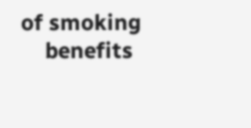of smoking
    benefits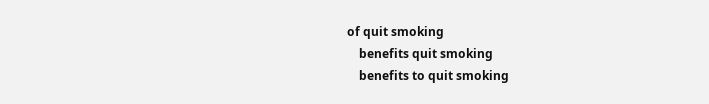of quit smoking
    benefits quit smoking
    benefits to quit smoking